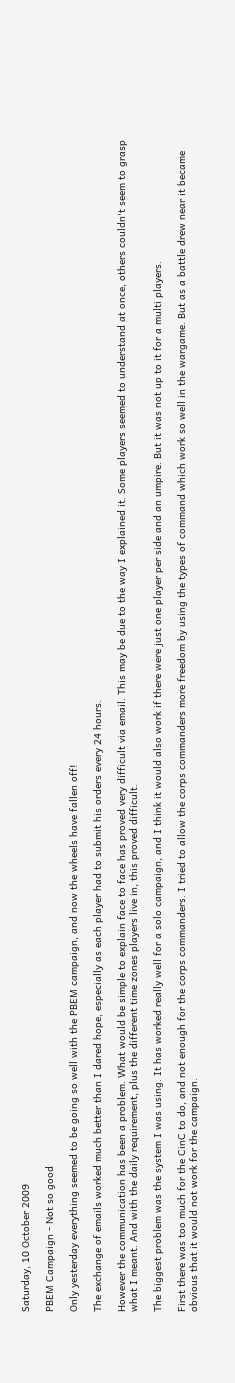Saturday, 10 October 2009

PBEM Campaign - Not so good

Only yesterday everything seemed to be going so well with the PBEM campaign, and now the wheels have fallen off!

The exchange of emails worked much better than I dared hope, especially as each player had to submit his orders every 24 hours.

However the communication has been a problem. What would be simple to explain face to face has proved very difficult via email. This may be due to the way I explained it. Some players seemed to understand at once, others couldn't seem to grasp what I meant. And with the daily requirement, plus the different time zones players live in, this proved difficult.

The biggest problem was the system I was using. It has worked really well for a solo campaign, and I think it would also work if there were just one player per side and an umpire. But it was not up to it for a multi players.

First there was too much for the CinC to do, and not enough for the corps commanders. I tried to allow the corps commanders more freedom by using the types of command which work so well in the wargame. But as a battle drew near it became obvious that it would not work for the campaign.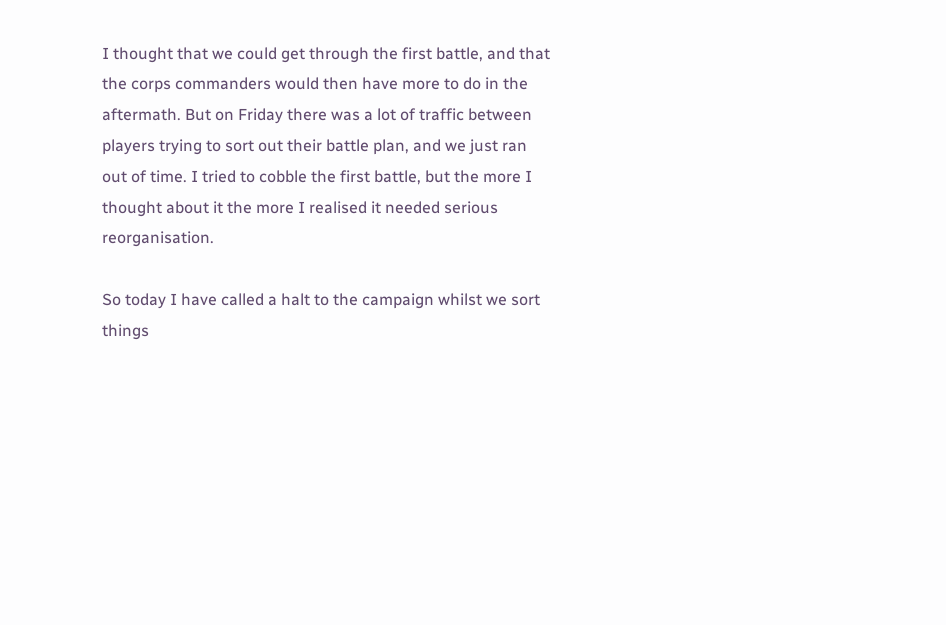I thought that we could get through the first battle, and that the corps commanders would then have more to do in the aftermath. But on Friday there was a lot of traffic between players trying to sort out their battle plan, and we just ran out of time. I tried to cobble the first battle, but the more I thought about it the more I realised it needed serious reorganisation.

So today I have called a halt to the campaign whilst we sort things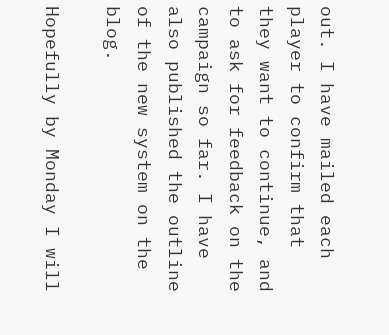out. I have mailed each player to confirm that they want to continue, and to ask for feedback on the campaign so far. I have also published the outline of the new system on the blog.

Hopefully by Monday I will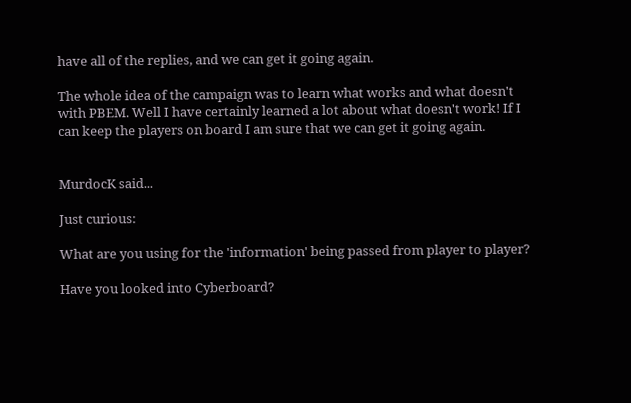have all of the replies, and we can get it going again.

The whole idea of the campaign was to learn what works and what doesn't with PBEM. Well I have certainly learned a lot about what doesn't work! If I can keep the players on board I am sure that we can get it going again.


MurdocK said...

Just curious:

What are you using for the 'information' being passed from player to player?

Have you looked into Cyberboard?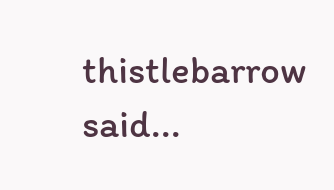thistlebarrow said...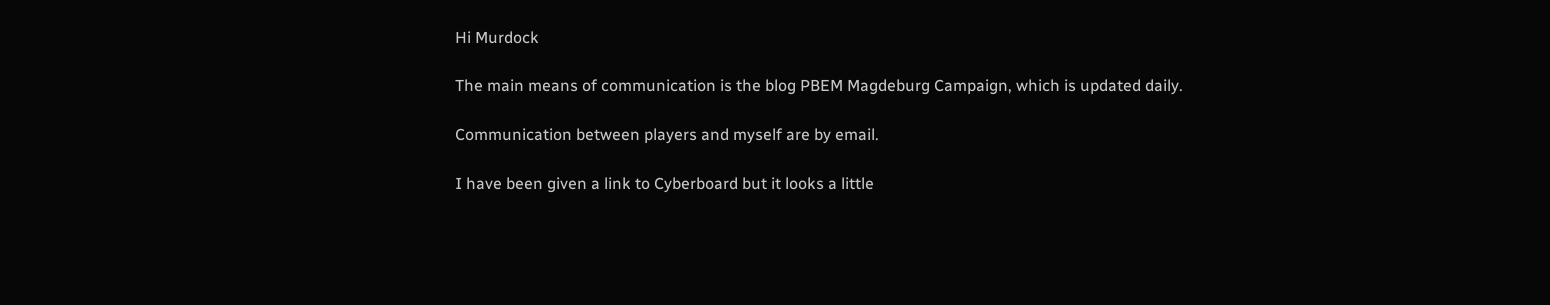Hi Murdock

The main means of communication is the blog PBEM Magdeburg Campaign, which is updated daily.

Communication between players and myself are by email.

I have been given a link to Cyberboard but it looks a little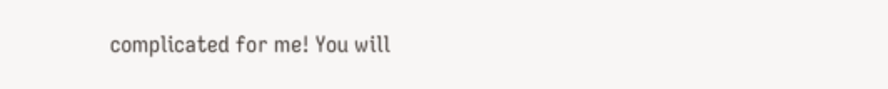complicated for me! You will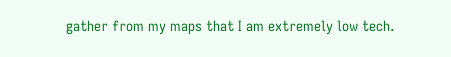gather from my maps that I am extremely low tech.